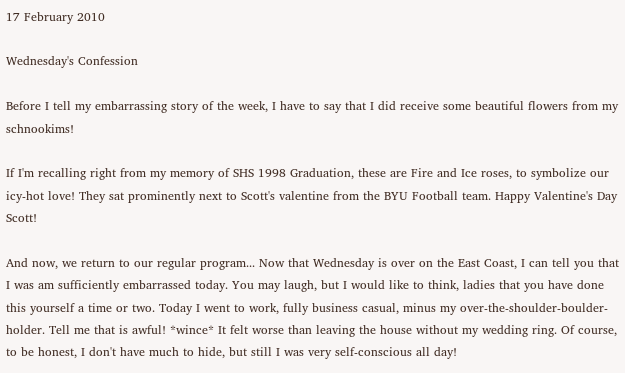17 February 2010

Wednesday's Confession

Before I tell my embarrassing story of the week, I have to say that I did receive some beautiful flowers from my schnookims!

If I'm recalling right from my memory of SHS 1998 Graduation, these are Fire and Ice roses, to symbolize our icy-hot love! They sat prominently next to Scott's valentine from the BYU Football team. Happy Valentine's Day Scott!

And now, we return to our regular program... Now that Wednesday is over on the East Coast, I can tell you that I was am sufficiently embarrassed today. You may laugh, but I would like to think, ladies that you have done this yourself a time or two. Today I went to work, fully business casual, minus my over-the-shoulder-boulder-holder. Tell me that is awful! *wince* It felt worse than leaving the house without my wedding ring. Of course, to be honest, I don't have much to hide, but still I was very self-conscious all day!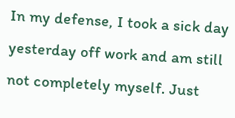In my defense, I took a sick day yesterday off work and am still not completely myself. Just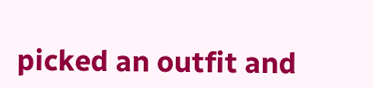picked an outfit and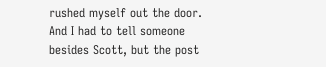rushed myself out the door. And I had to tell someone besides Scott, but the post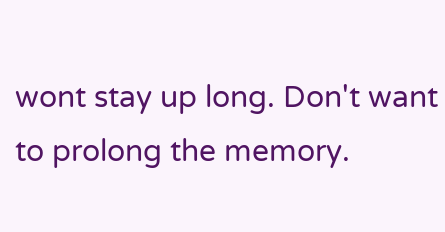wont stay up long. Don't want to prolong the memory.